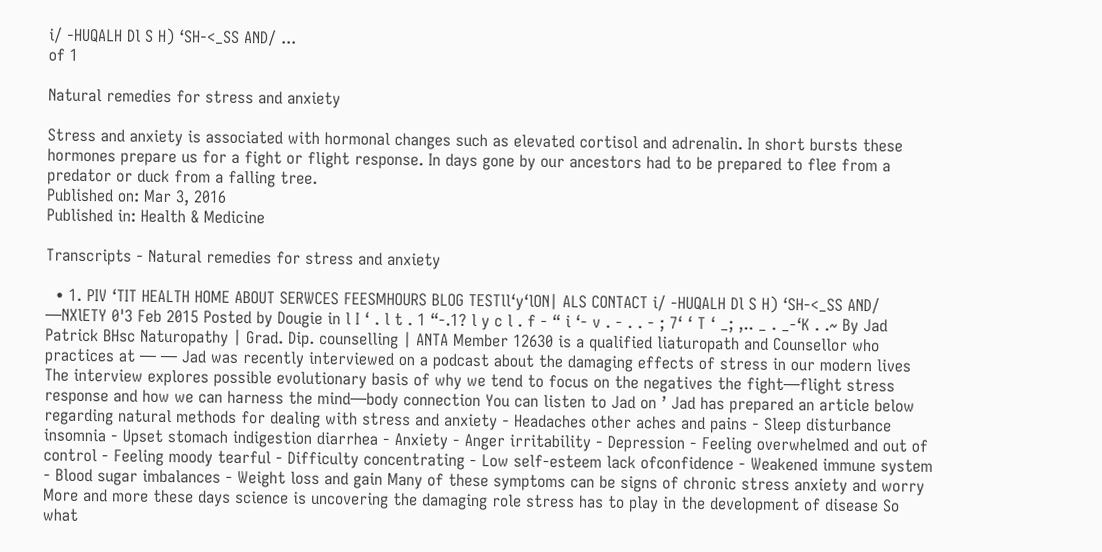i/ -HUQALH Dl S H) ‘SH-<_SS AND/ ...
of 1

Natural remedies for stress and anxiety

Stress and anxiety is associated with hormonal changes such as elevated cortisol and adrenalin. In short bursts these hormones prepare us for a fight or flight response. In days gone by our ancestors had to be prepared to flee from a predator or duck from a falling tree.
Published on: Mar 3, 2016
Published in: Health & Medicine

Transcripts - Natural remedies for stress and anxiety

  • 1. PIV ‘TIT HEALTH HOME ABOUT SERWCES FEESMHOURS BLOG TESTll‘y‘lON| ALS CONTACT i/ -HUQALH Dl S H) ‘SH-<_SS AND/ —NXlETY 0'3 Feb 2015 Posted by Dougie in l I ‘ . l t . 1 “-.1? l y c l . f - “ i ‘- v . - . . - ; 7‘ ‘ T ‘ _; ,.. _ . _-‘K . .~ By Jad Patrick BHsc Naturopathy | Grad. Dip. counselling | ANTA Member 12630 is a qualified liaturopath and Counsellor who practices at — — Jad was recently interviewed on a podcast about the damaging effects of stress in our modern lives The interview explores possible evolutionary basis of why we tend to focus on the negatives the fight—flight stress response and how we can harness the mind—body connection You can listen to Jad on ’ Jad has prepared an article below regarding natural methods for dealing with stress and anxiety - Headaches other aches and pains - Sleep disturbance insomnia - Upset stomach indigestion diarrhea - Anxiety - Anger irritability - Depression - Feeling overwhelmed and out of control - Feeling moody tearful - Difficulty concentrating - Low self-esteem lack ofconfidence - Weakened immune system - Blood sugar imbalances - Weight loss and gain Many of these symptoms can be signs of chronic stress anxiety and worry More and more these days science is uncovering the damaging role stress has to play in the development of disease So what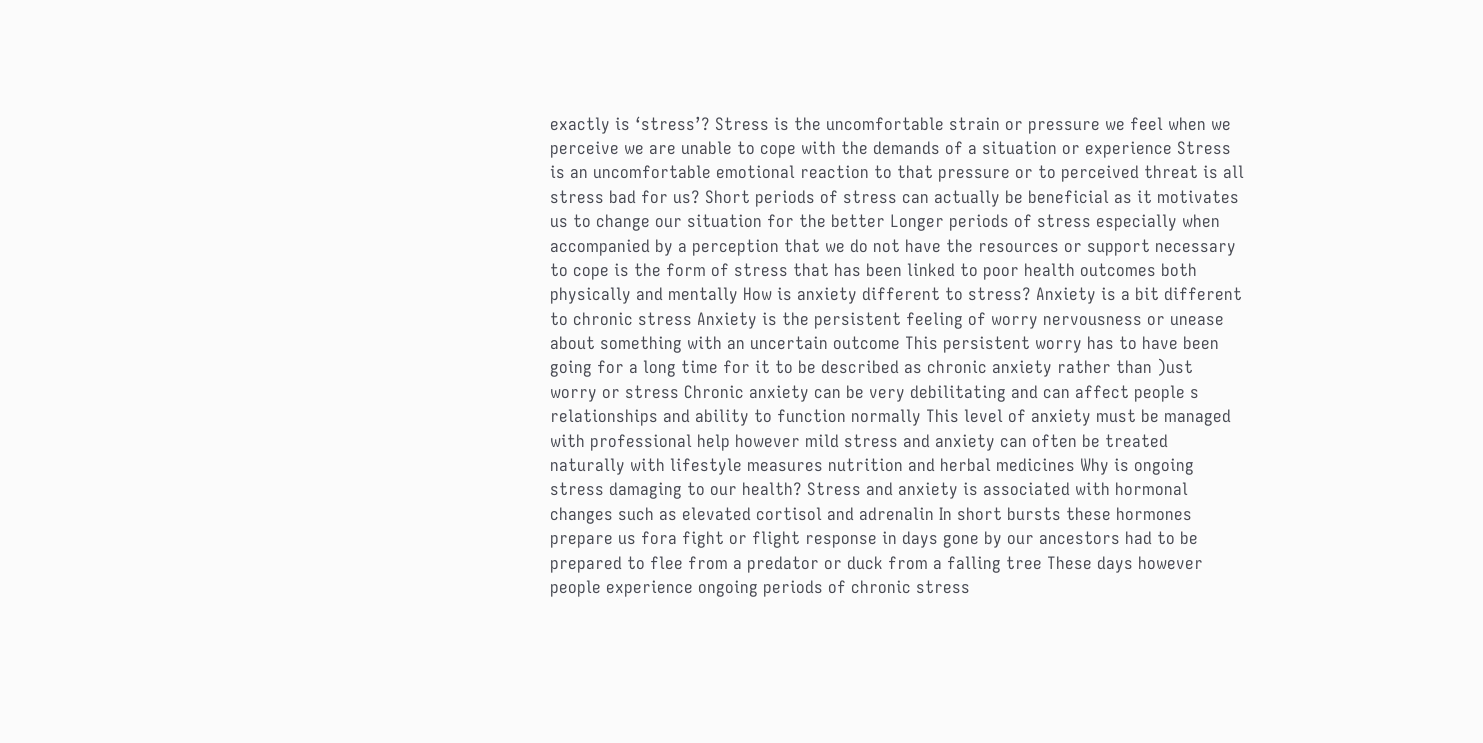exactly is ‘stress’? Stress is the uncomfortable strain or pressure we feel when we perceive we are unable to cope with the demands of a situation or experience Stress is an uncomfortable emotional reaction to that pressure or to perceived threat is all stress bad for us? Short periods of stress can actually be beneficial as it motivates us to change our situation for the better Longer periods of stress especially when accompanied by a perception that we do not have the resources or support necessary to cope is the form of stress that has been linked to poor health outcomes both physically and mentally How is anxiety different to stress? Anxiety is a bit different to chronic stress Anxiety is the persistent feeling of worry nervousness or unease about something with an uncertain outcome This persistent worry has to have been going for a long time for it to be described as chronic anxiety rather than )ust worry or stress Chronic anxiety can be very debilitating and can affect people s relationships and ability to function normally This level of anxiety must be managed with professional help however mild stress and anxiety can often be treated naturally with lifestyle measures nutrition and herbal medicines Why is ongoing stress damaging to our health? Stress and anxiety is associated with hormonal changes such as elevated cortisol and adrenalin In short bursts these hormones prepare us fora fight or flight response in days gone by our ancestors had to be prepared to flee from a predator or duck from a falling tree These days however people experience ongoing periods of chronic stress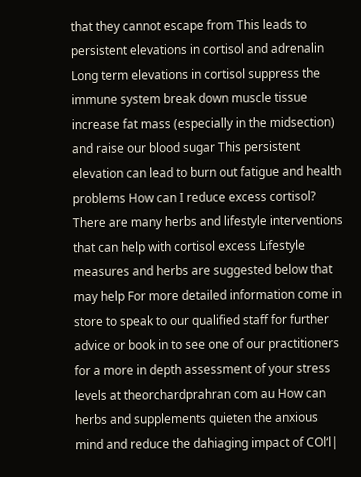that they cannot escape from This leads to persistent elevations in cortisol and adrenalin Long term elevations in cortisol suppress the immune system break down muscle tissue increase fat mass (especially in the midsection) and raise our blood sugar This persistent elevation can lead to burn out fatigue and health problems How can I reduce excess cortisol? There are many herbs and lifestyle interventions that can help with cortisol excess Lifestyle measures and herbs are suggested below that may help For more detailed information come in store to speak to our qualified staff for further advice or book in to see one of our practitioners for a more in depth assessment of your stress levels at theorchardprahran com au How can herbs and supplements quieten the anxious mind and reduce the dahiaging impact of COl‘l|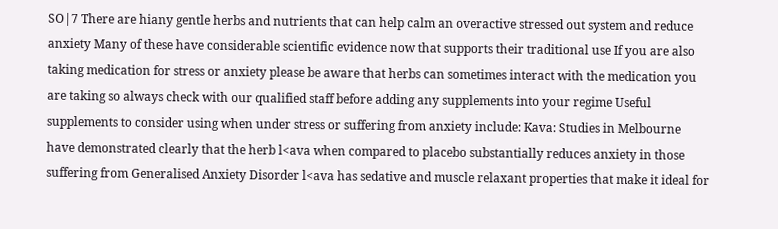SO|7 There are hiany gentle herbs and nutrients that can help calm an overactive stressed out system and reduce anxiety Many of these have considerable scientific evidence now that supports their traditional use If you are also taking medication for stress or anxiety please be aware that herbs can sometimes interact with the medication you are taking so always check with our qualified staff before adding any supplements into your regime Useful supplements to consider using when under stress or suffering from anxiety include: Kava: Studies in Melbourne have demonstrated clearly that the herb l<ava when compared to placebo substantially reduces anxiety in those suffering from Generalised Anxiety Disorder l<ava has sedative and muscle relaxant properties that make it ideal for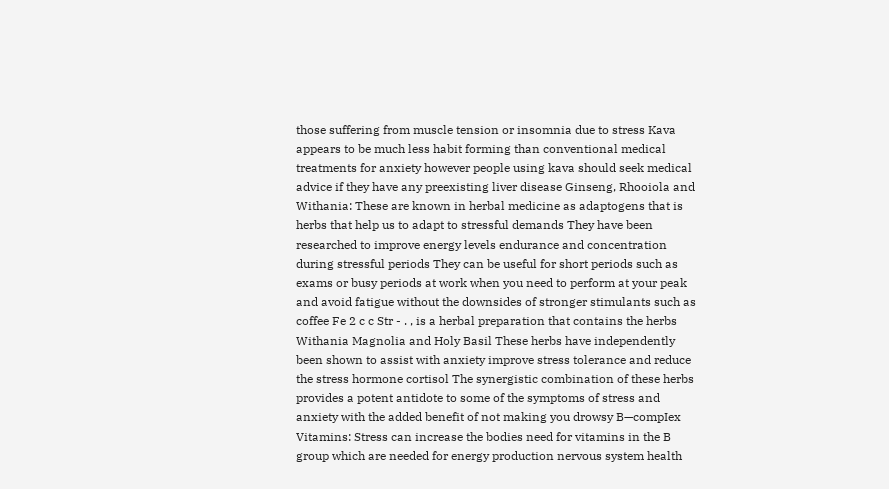those suffering from muscle tension or insomnia due to stress Kava appears to be much less habit forming than conventional medical treatments for anxiety however people using kava should seek medical advice if they have any preexisting liver disease Ginseng, Rhooiola and Withania: These are known in herbal medicine as adaptogens that is herbs that help us to adapt to stressful demands They have been researched to improve energy levels endurance and concentration during stressful periods They can be useful for short periods such as exams or busy periods at work when you need to perform at your peak and avoid fatigue without the downsides of stronger stimulants such as coffee Fe 2 c c Str - . , is a herbal preparation that contains the herbs Withania Magnolia and Holy Basil These herbs have independently been shown to assist with anxiety improve stress tolerance and reduce the stress hormone cortisol The synergistic combination of these herbs provides a potent antidote to some of the symptoms of stress and anxiety with the added benefit of not making you drowsy B—compIex Vitamins: Stress can increase the bodies need for vitamins in the B group which are needed for energy production nervous system health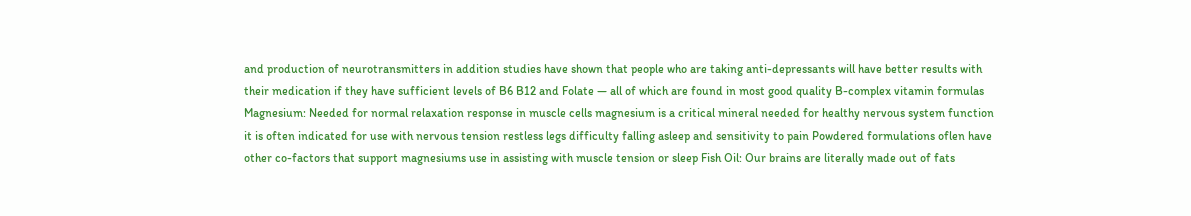and production of neurotransmitters in addition studies have shown that people who are taking anti-depressants will have better results with their medication if they have sufficient levels of B6 B12 and Folate — all of which are found in most good quality B-complex vitamin formulas Magnesium: Needed for normal relaxation response in muscle cells magnesium is a critical mineral needed for healthy nervous system function it is often indicated for use with nervous tension restless legs difficulty falling asleep and sensitivity to pain Powdered formulations oflen have other co-factors that support magnesiums use in assisting with muscle tension or sleep Fish Oil: Our brains are literally made out of fats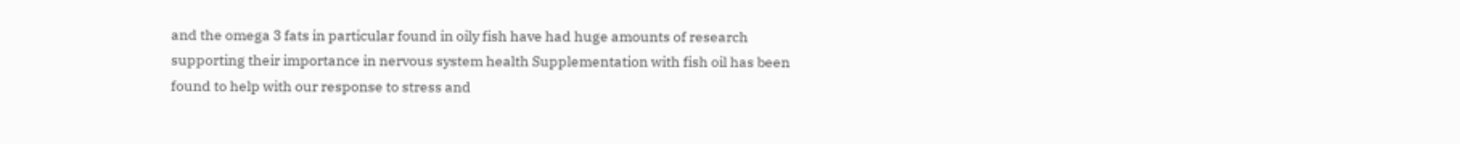and the omega 3 fats in particular found in oily fish have had huge amounts of research supporting their importance in nervous system health Supplementation with fish oil has been found to help with our response to stress and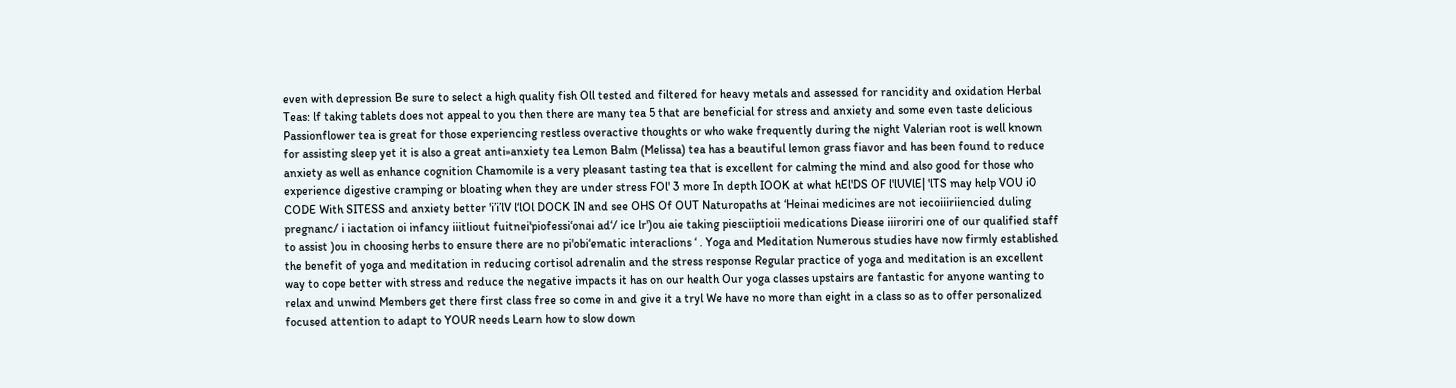even with depression Be sure to select a high quality fish Oll tested and filtered for heavy metals and assessed for rancidity and oxidation Herbal Teas: lf taking tablets does not appeal to you then there are many tea 5 that are beneficial for stress and anxiety and some even taste delicious Passionflower tea is great for those experiencing restless overactive thoughts or who wake frequently during the night Valerian root is well known for assisting sleep yet it is also a great anti»anxiety tea Lemon Balm (Melissa) tea has a beautiful lemon grass fiavor and has been found to reduce anxiety as well as enhance cognition Chamomile is a very pleasant tasting tea that is excellent for calming the mind and also good for those who experience digestive cramping or bloating when they are under stress FOl' 3 more In depth IOOK at what hEl'DS OF l'lUVlE| 'lTS may help VOU i0 CODE With SITESS and anxiety better 'i’i’lV l‘lOl DOCK IN and see OHS Of OUT Naturopaths at ‘Heinai medicines are not iecoiiiriiencied duling pregnanc/ i iactation oi infancy iiitliout fuitnei'piofessi‘onai ad‘/ ice lr')ou aie taking piesciiptioii medications Diease iiiroriri one of our qualified staff to assist )ou in choosing herbs to ensure there are no pi'obi‘ematic interaclions ‘ . Yoga and Meditation Numerous studies have now firmly established the benefit of yoga and meditation in reducing cortisol adrenalin and the stress response Regular practice of yoga and meditation is an excellent way to cope better with stress and reduce the negative impacts it has on our health Our yoga classes upstairs are fantastic for anyone wanting to relax and unwind Members get there first class free so come in and give it a tryl We have no more than eight in a class so as to offer personalized focused attention to adapt to YOUR needs Learn how to slow down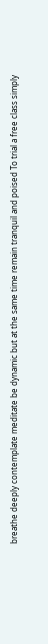breathe deeply contemplate meditate be dynamic but at the same time remain tranquil and poised To trial a free class simply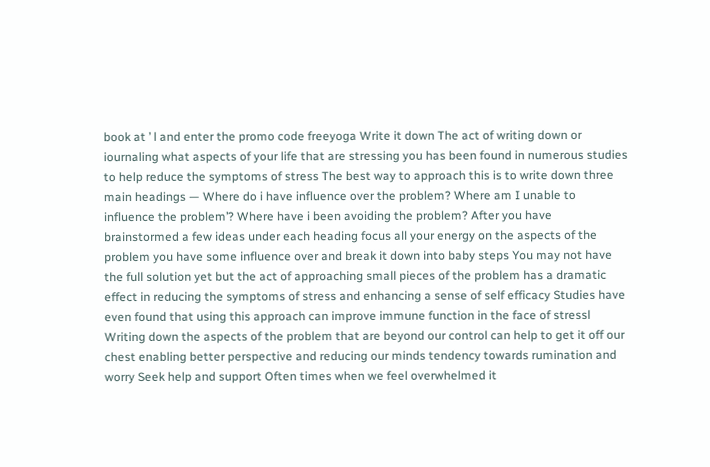book at ’ l and enter the promo code freeyoga Write it down The act of writing down or iournaling what aspects of your life that are stressing you has been found in numerous studies to help reduce the symptoms of stress The best way to approach this is to write down three main headings — Where do i have influence over the problem? Where am I unable to influence the problem’? Where have i been avoiding the problem? After you have brainstormed a few ideas under each heading focus all your energy on the aspects of the problem you have some influence over and break it down into baby steps You may not have the full solution yet but the act of approaching small pieces of the problem has a dramatic effect in reducing the symptoms of stress and enhancing a sense of self efficacy Studies have even found that using this approach can improve immune function in the face of stressl Writing down the aspects of the problem that are beyond our control can help to get it off our chest enabling better perspective and reducing our minds tendency towards rumination and worry Seek help and support Often times when we feel overwhelmed it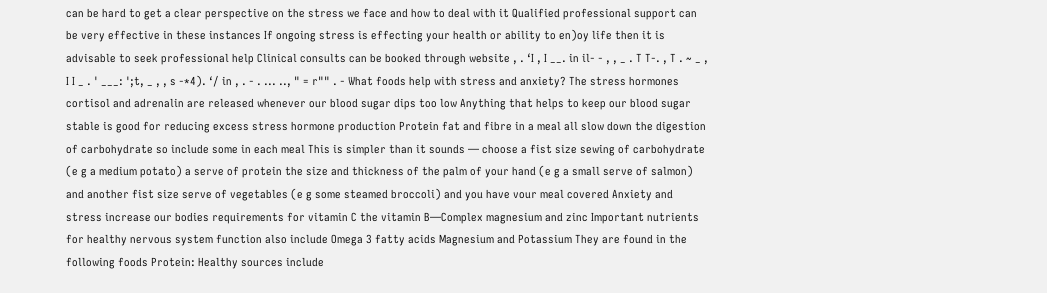can be hard to get a clear perspective on the stress we face and how to deal with it Qualified professional support can be very effective in these instances If ongoing stress is effecting your health or ability to en)oy life then it is advisable to seek professional help Clinical consults can be booked through website , . ‘I , I __. in il- - , , _ . T T-. , T . ~ _ , I I _ . ' ___: ';t, _ , , s -*4). ‘/ in , . - . ... .., " = r"" . - What foods help with stress and anxiety? The stress hormones cortisol and adrenalin are released whenever our blood sugar dips too low Anything that helps to keep our blood sugar stable is good for reducing excess stress hormone production Protein fat and fibre in a meal all slow down the digestion of carbohydrate so include some in each meal This is simpler than it sounds — choose a fist size sewing of carbohydrate (e g a medium potato) a serve of protein the size and thickness of the palm of your hand (e g a small serve of salmon) and another fist size serve of vegetables (e g some steamed broccoli) and you have vour meal covered Anxiety and stress increase our bodies requirements for vitamin C the vitamin B—Complex magnesium and zinc Important nutrients for healthy nervous system function also include Omega 3 fatty acids Magnesium and Potassium They are found in the following foods Protein: Healthy sources include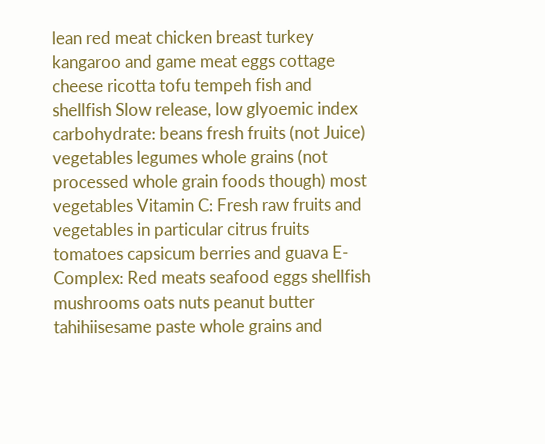lean red meat chicken breast turkey kangaroo and game meat eggs cottage cheese ricotta tofu tempeh fish and shellfish Slow release, low glyoemic index carbohydrate: beans fresh fruits (not Juice) vegetables legumes whole grains (not processed whole grain foods though) most vegetables Vitamin C: Fresh raw fruits and vegetables in particular citrus fruits tomatoes capsicum berries and guava E-Complex: Red meats seafood eggs shellfish mushrooms oats nuts peanut butter tahihiisesame paste whole grains and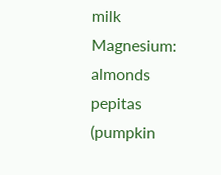milk Magnesium: almonds pepitas (pumpkin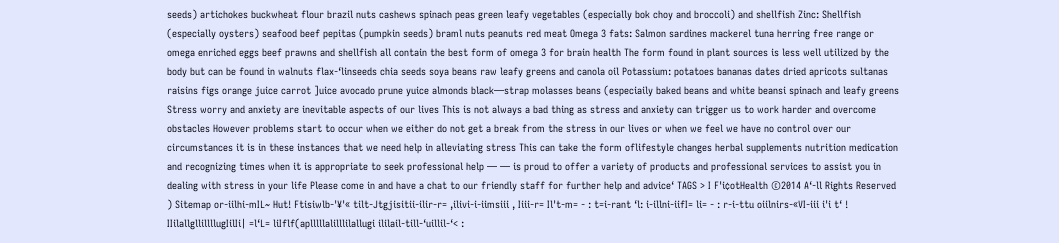seeds) artichokes buckwheat flour brazil nuts cashews spinach peas green leafy vegetables (especially bok choy and broccoli) and shellfish Zinc: Shellfish (especially oysters) seafood beef pepitas (pumpkin seeds) braml nuts peanuts red meat Omega 3 fats: Salmon sardines mackerel tuna herring free range or omega enriched eggs beef prawns and shellfish all contain the best form of omega 3 for brain health The form found in plant sources is less well utilized by the body but can be found in walnuts flax-‘linseeds chia seeds soya beans raw leafy greens and canola oil Potassium: potatoes bananas dates dried apricots sultanas raisins figs orange juice carrot ]uice avocado prune yuice almonds black—strap molasses beans (especiaily baked beans and white beansi spinach and leafy greens Stress worry and anxiety are inevitable aspects of our lives This is not always a bad thing as stress and anxiety can trigger us to work harder and overcome obstacles However problems start to occur when we either do not get a break from the stress in our lives or when we feel we have no control over our circumstances it is in these instances that we need help in alleviating stress This can take the form oflifestyle changes herbal supplements nutrition medication and recognizing times when it is appropriate to seek professional help — — is proud to offer a variety of products and professional services to assist you in dealing with stress in your life Please come in and have a chat to our friendly staff for further help and advice‘ TAGS > I F'i¢otHealth ©2014 A‘-ll Rights Reserved ) Sitemap or-iilhi-mIL~ Hut! Ftisiwlb-'¥'« tilt-Jtgjisitii-ilir-r= ,ilivi-i-iimsiii , Iiii-r= Il't-m= - : t=i-rant ‘l: i-illni-iifI= li= - : r-i-ttu oiilnirs-«VI-iii i'i t‘ ! IIilallgllillllugIilIi| =l‘L= liIflf(aplllllalilllilallugi ililail-till-‘uillil-‘< :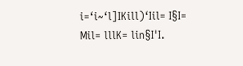i=‘i~‘l]IKill)‘Iil= I§I= Mil= lllK= lin§I'I.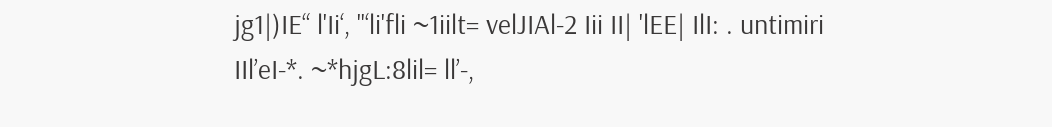jg1|)IE“ l'Ii‘, "‘li'fli ~1iilt= velJIAl-2 Iii II| 'lEE| IlI: . untimiri IIl’eI-*. ~*hjgL:8lil= ll’-,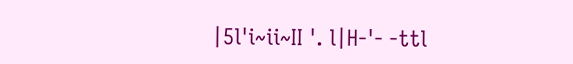|5l'i~ii~II '. l|H-'- -ttl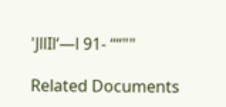'JllIl‘—l 91- ““""

Related Documents